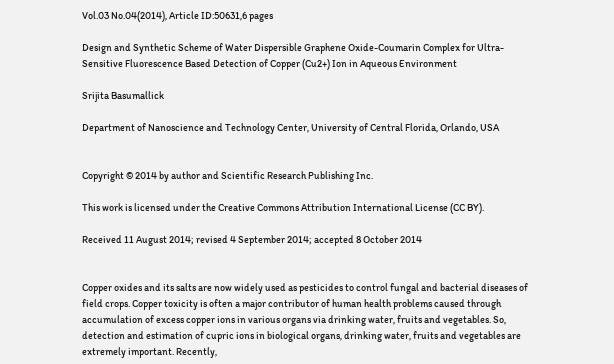Vol.03 No.04(2014), Article ID:50631,6 pages

Design and Synthetic Scheme of Water Dispersible Graphene Oxide-Coumarin Complex for Ultra-Sensitive Fluorescence Based Detection of Copper (Cu2+) Ion in Aqueous Environment

Srijita Basumallick

Department of Nanoscience and Technology Center, University of Central Florida, Orlando, USA


Copyright © 2014 by author and Scientific Research Publishing Inc.

This work is licensed under the Creative Commons Attribution International License (CC BY).

Received 11 August 2014; revised 4 September 2014; accepted 8 October 2014


Copper oxides and its salts are now widely used as pesticides to control fungal and bacterial diseases of field crops. Copper toxicity is often a major contributor of human health problems caused through accumulation of excess copper ions in various organs via drinking water, fruits and vegetables. So, detection and estimation of cupric ions in biological organs, drinking water, fruits and vegetables are extremely important. Recently,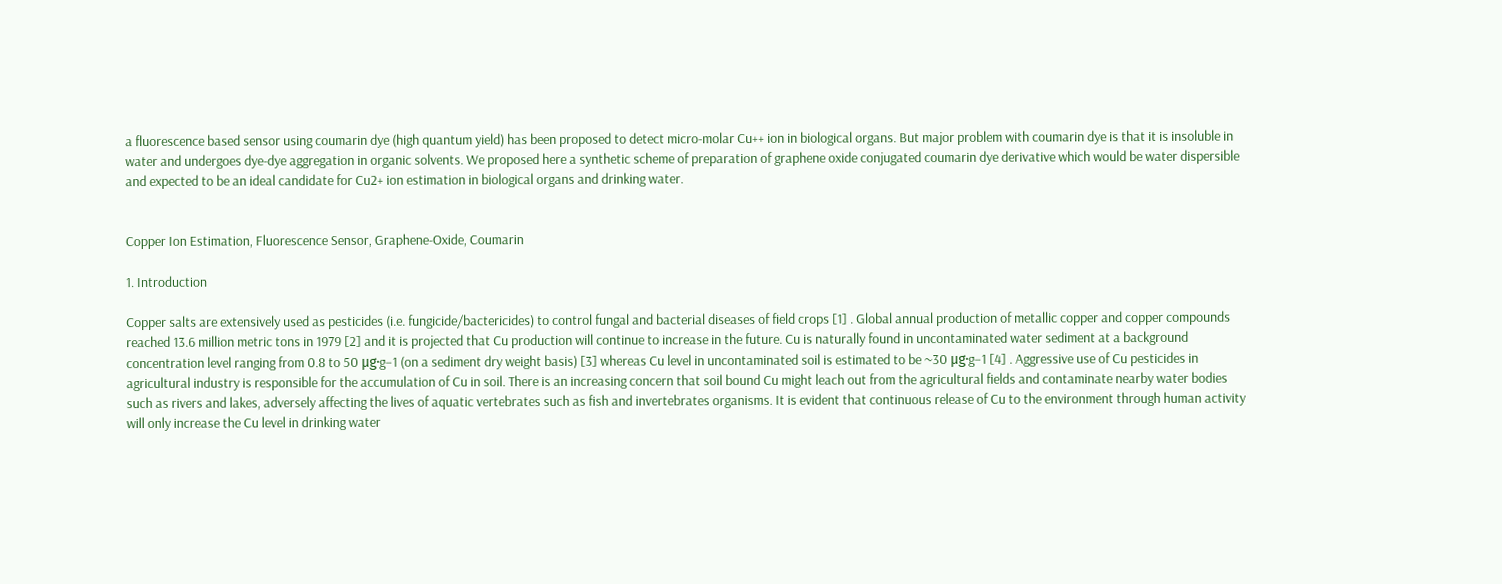a fluorescence based sensor using coumarin dye (high quantum yield) has been proposed to detect micro-molar Cu++ ion in biological organs. But major problem with coumarin dye is that it is insoluble in water and undergoes dye-dye aggregation in organic solvents. We proposed here a synthetic scheme of preparation of graphene oxide conjugated coumarin dye derivative which would be water dispersible and expected to be an ideal candidate for Cu2+ ion estimation in biological organs and drinking water.


Copper Ion Estimation, Fluorescence Sensor, Graphene-Oxide, Coumarin

1. Introduction

Copper salts are extensively used as pesticides (i.e. fungicide/bactericides) to control fungal and bacterial diseases of field crops [1] . Global annual production of metallic copper and copper compounds reached 13.6 million metric tons in 1979 [2] and it is projected that Cu production will continue to increase in the future. Cu is naturally found in uncontaminated water sediment at a background concentration level ranging from 0.8 to 50 μg∙g−1 (on a sediment dry weight basis) [3] whereas Cu level in uncontaminated soil is estimated to be ~30 μg∙g−1 [4] . Aggressive use of Cu pesticides in agricultural industry is responsible for the accumulation of Cu in soil. There is an increasing concern that soil bound Cu might leach out from the agricultural fields and contaminate nearby water bodies such as rivers and lakes, adversely affecting the lives of aquatic vertebrates such as fish and invertebrates organisms. It is evident that continuous release of Cu to the environment through human activity will only increase the Cu level in drinking water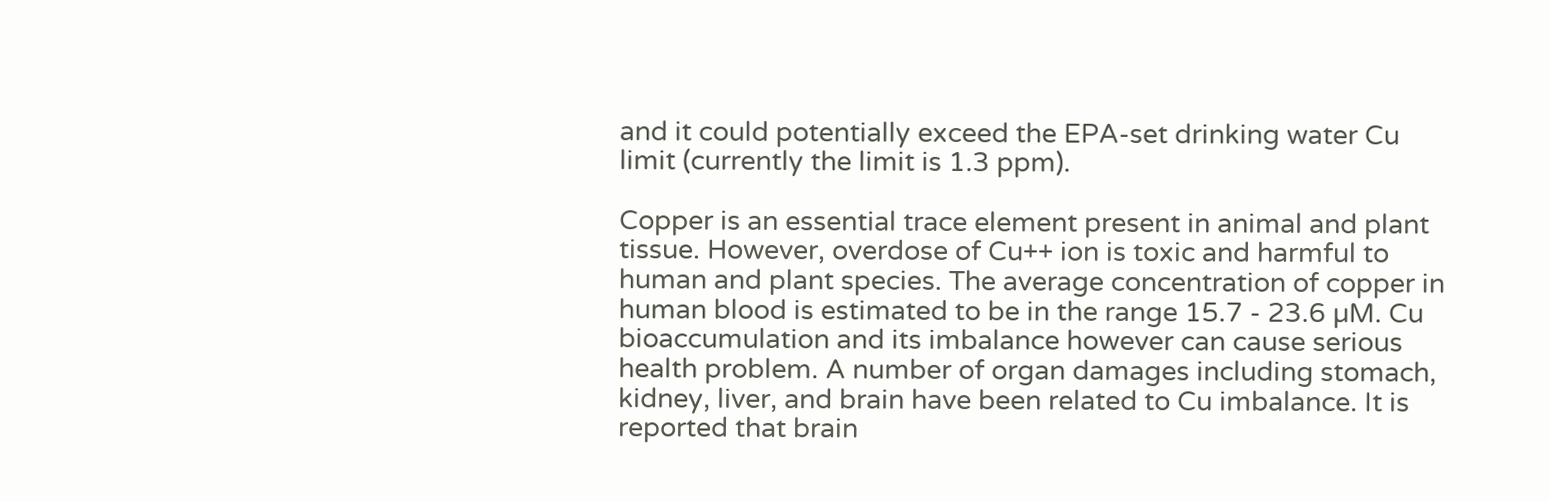and it could potentially exceed the EPA-set drinking water Cu limit (currently the limit is 1.3 ppm).

Copper is an essential trace element present in animal and plant tissue. However, overdose of Cu++ ion is toxic and harmful to human and plant species. The average concentration of copper in human blood is estimated to be in the range 15.7 - 23.6 µM. Cu bioaccumulation and its imbalance however can cause serious health problem. A number of organ damages including stomach, kidney, liver, and brain have been related to Cu imbalance. It is reported that brain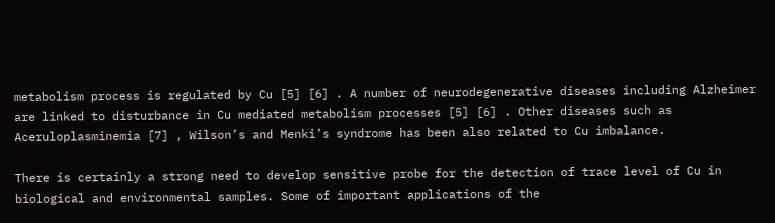metabolism process is regulated by Cu [5] [6] . A number of neurodegenerative diseases including Alzheimer are linked to disturbance in Cu mediated metabolism processes [5] [6] . Other diseases such as Aceruloplasminemia [7] , Wilson’s and Menki’s syndrome has been also related to Cu imbalance.

There is certainly a strong need to develop sensitive probe for the detection of trace level of Cu in biological and environmental samples. Some of important applications of the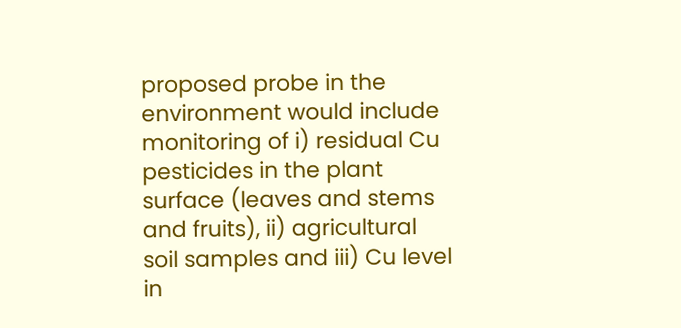proposed probe in the environment would include monitoring of i) residual Cu pesticides in the plant surface (leaves and stems and fruits), ii) agricultural soil samples and iii) Cu level in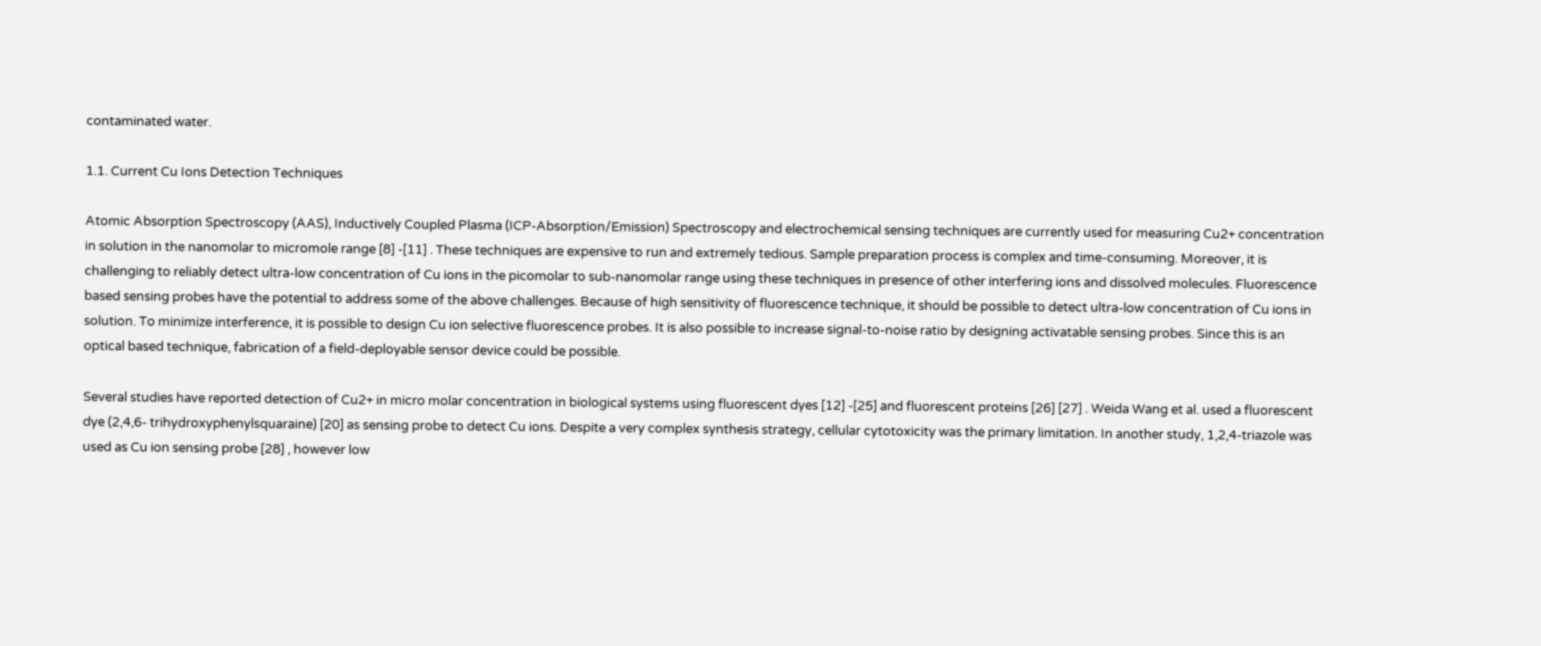contaminated water.

1.1. Current Cu Ions Detection Techniques

Atomic Absorption Spectroscopy (AAS), Inductively Coupled Plasma (ICP-Absorption/Emission) Spectroscopy and electrochemical sensing techniques are currently used for measuring Cu2+ concentration in solution in the nanomolar to micromole range [8] -[11] . These techniques are expensive to run and extremely tedious. Sample preparation process is complex and time-consuming. Moreover, it is challenging to reliably detect ultra-low concentration of Cu ions in the picomolar to sub-nanomolar range using these techniques in presence of other interfering ions and dissolved molecules. Fluorescence based sensing probes have the potential to address some of the above challenges. Because of high sensitivity of fluorescence technique, it should be possible to detect ultra-low concentration of Cu ions in solution. To minimize interference, it is possible to design Cu ion selective fluorescence probes. It is also possible to increase signal-to-noise ratio by designing activatable sensing probes. Since this is an optical based technique, fabrication of a field-deployable sensor device could be possible.

Several studies have reported detection of Cu2+ in micro molar concentration in biological systems using fluorescent dyes [12] -[25] and fluorescent proteins [26] [27] . Weida Wang et al. used a fluorescent dye (2,4,6- trihydroxyphenylsquaraine) [20] as sensing probe to detect Cu ions. Despite a very complex synthesis strategy, cellular cytotoxicity was the primary limitation. In another study, 1,2,4-triazole was used as Cu ion sensing probe [28] , however low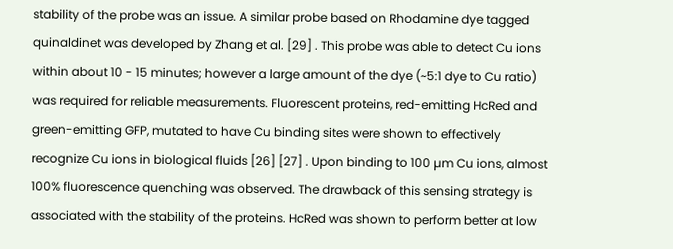stability of the probe was an issue. A similar probe based on Rhodamine dye tagged quinaldinet was developed by Zhang et al. [29] . This probe was able to detect Cu ions within about 10 - 15 minutes; however a large amount of the dye (~5:1 dye to Cu ratio) was required for reliable measurements. Fluorescent proteins, red-emitting HcRed and green-emitting GFP, mutated to have Cu binding sites were shown to effectively recognize Cu ions in biological fluids [26] [27] . Upon binding to 100 µm Cu ions, almost 100% fluorescence quenching was observed. The drawback of this sensing strategy is associated with the stability of the proteins. HcRed was shown to perform better at low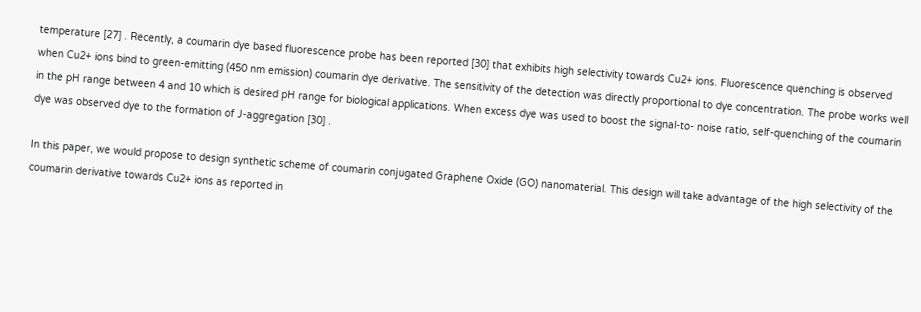temperature [27] . Recently, a coumarin dye based fluorescence probe has been reported [30] that exhibits high selectivity towards Cu2+ ions. Fluorescence quenching is observed when Cu2+ ions bind to green-emitting (450 nm emission) coumarin dye derivative. The sensitivity of the detection was directly proportional to dye concentration. The probe works well in the pH range between 4 and 10 which is desired pH range for biological applications. When excess dye was used to boost the signal-to- noise ratio, self-quenching of the coumarin dye was observed dye to the formation of J-aggregation [30] .

In this paper, we would propose to design synthetic scheme of coumarin conjugated Graphene Oxide (GO) nanomaterial. This design will take advantage of the high selectivity of the coumarin derivative towards Cu2+ ions as reported in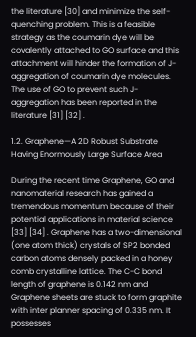the literature [30] and minimize the self-quenching problem. This is a feasible strategy as the coumarin dye will be covalently attached to GO surface and this attachment will hinder the formation of J-aggregation of coumarin dye molecules. The use of GO to prevent such J-aggregation has been reported in the literature [31] [32] .

1.2. Graphene—A 2D Robust Substrate Having Enormously Large Surface Area

During the recent time Graphene, GO and nanomaterial research has gained a tremendous momentum because of their potential applications in material science [33] [34] . Graphene has a two-dimensional (one atom thick) crystals of SP2 bonded carbon atoms densely packed in a honey comb crystalline lattice. The C-C bond length of graphene is 0.142 nm and Graphene sheets are stuck to form graphite with inter planner spacing of 0.335 nm. It possesses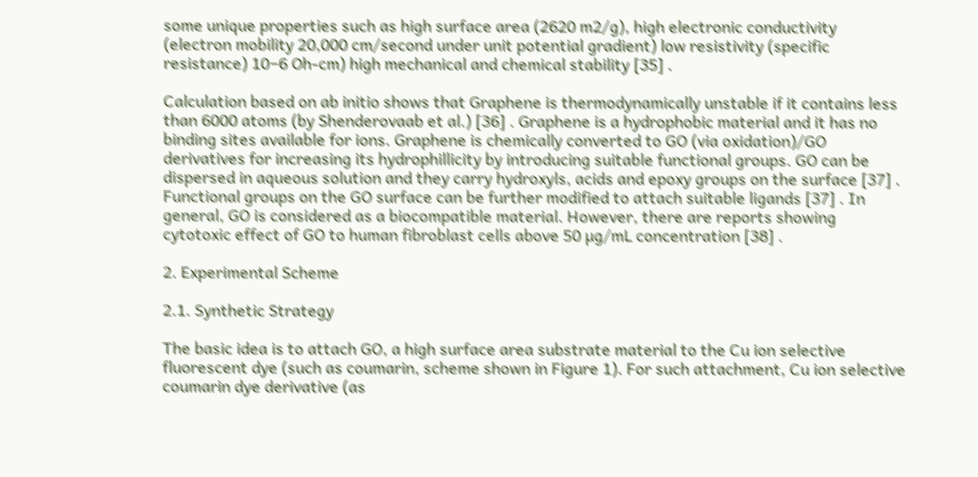some unique properties such as high surface area (2620 m2/g), high electronic conductivity (electron mobility 20,000 cm/second under unit potential gradient) low resistivity (specific resistance) 10−6 Oh-cm) high mechanical and chemical stability [35] .

Calculation based on ab initio shows that Graphene is thermodynamically unstable if it contains less than 6000 atoms (by Shenderovaab et al.) [36] . Graphene is a hydrophobic material and it has no binding sites available for ions. Graphene is chemically converted to GO (via oxidation)/GO derivatives for increasing its hydrophillicity by introducing suitable functional groups. GO can be dispersed in aqueous solution and they carry hydroxyls, acids and epoxy groups on the surface [37] . Functional groups on the GO surface can be further modified to attach suitable ligands [37] . In general, GO is considered as a biocompatible material. However, there are reports showing cytotoxic effect of GO to human fibroblast cells above 50 µg/mL concentration [38] .

2. Experimental Scheme

2.1. Synthetic Strategy

The basic idea is to attach GO, a high surface area substrate material to the Cu ion selective fluorescent dye (such as coumarin, scheme shown in Figure 1). For such attachment, Cu ion selective coumarin dye derivative (as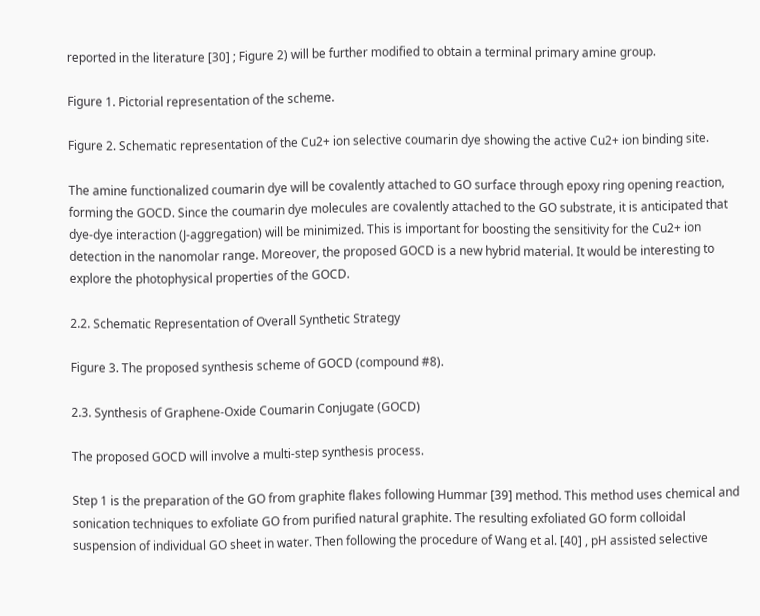reported in the literature [30] ; Figure 2) will be further modified to obtain a terminal primary amine group.

Figure 1. Pictorial representation of the scheme.

Figure 2. Schematic representation of the Cu2+ ion selective coumarin dye showing the active Cu2+ ion binding site.

The amine functionalized coumarin dye will be covalently attached to GO surface through epoxy ring opening reaction, forming the GOCD. Since the coumarin dye molecules are covalently attached to the GO substrate, it is anticipated that dye-dye interaction (J-aggregation) will be minimized. This is important for boosting the sensitivity for the Cu2+ ion detection in the nanomolar range. Moreover, the proposed GOCD is a new hybrid material. It would be interesting to explore the photophysical properties of the GOCD.

2.2. Schematic Representation of Overall Synthetic Strategy

Figure 3. The proposed synthesis scheme of GOCD (compound #8).

2.3. Synthesis of Graphene-Oxide Coumarin Conjugate (GOCD)

The proposed GOCD will involve a multi-step synthesis process.

Step 1 is the preparation of the GO from graphite flakes following Hummar [39] method. This method uses chemical and sonication techniques to exfoliate GO from purified natural graphite. The resulting exfoliated GO form colloidal suspension of individual GO sheet in water. Then following the procedure of Wang et al. [40] , pH assisted selective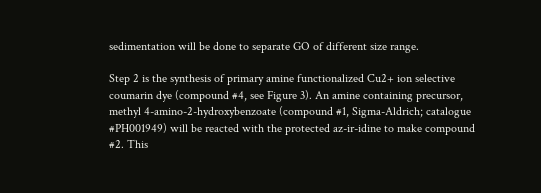sedimentation will be done to separate GO of different size range.

Step 2 is the synthesis of primary amine functionalized Cu2+ ion selective coumarin dye (compound #4, see Figure 3). An amine containing precursor, methyl 4-amino-2-hydroxybenzoate (compound #1, Sigma-Aldrich; catalogue #PH001949) will be reacted with the protected az-ir-idine to make compound #2. This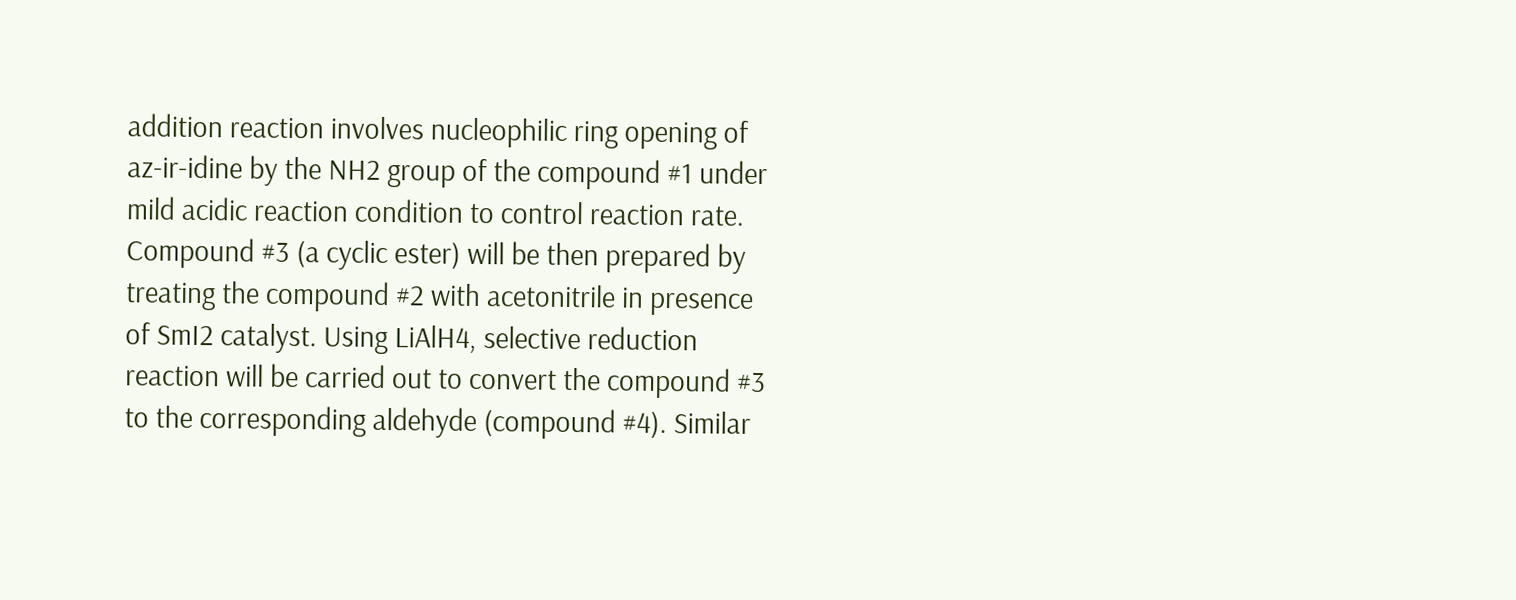addition reaction involves nucleophilic ring opening of az-ir-idine by the NH2 group of the compound #1 under mild acidic reaction condition to control reaction rate. Compound #3 (a cyclic ester) will be then prepared by treating the compound #2 with acetonitrile in presence of SmI2 catalyst. Using LiAlH4, selective reduction reaction will be carried out to convert the compound #3 to the corresponding aldehyde (compound #4). Similar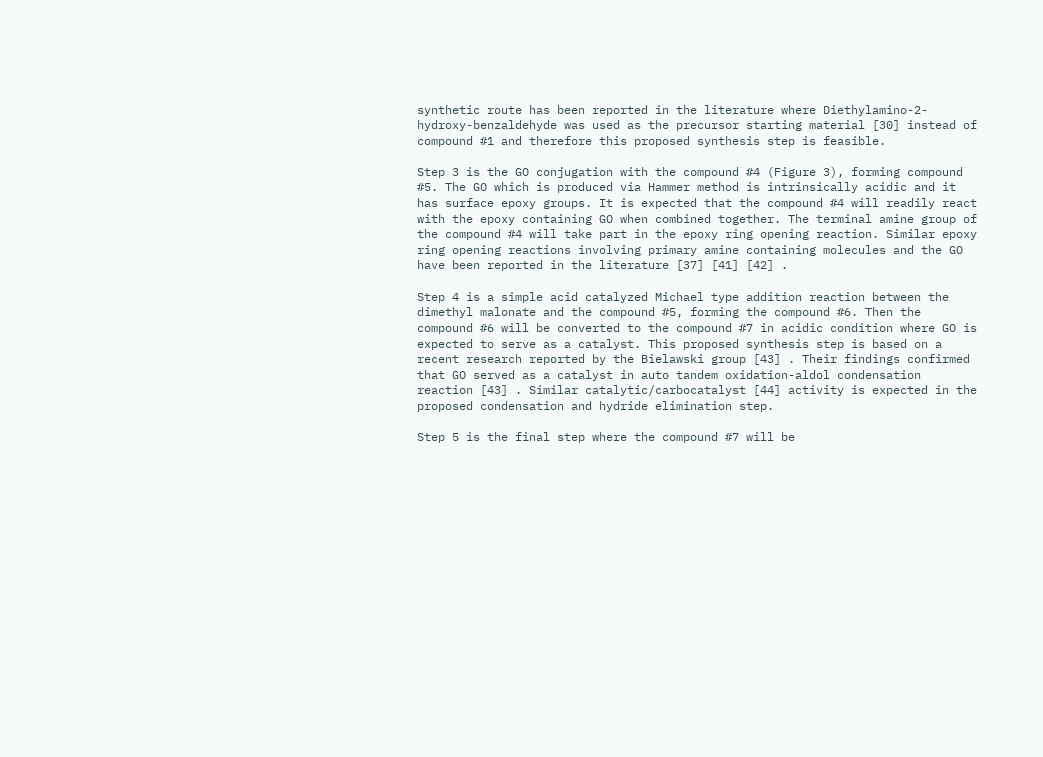synthetic route has been reported in the literature where Diethylamino-2-hydroxy-benzaldehyde was used as the precursor starting material [30] instead of compound #1 and therefore this proposed synthesis step is feasible.

Step 3 is the GO conjugation with the compound #4 (Figure 3), forming compound #5. The GO which is produced via Hammer method is intrinsically acidic and it has surface epoxy groups. It is expected that the compound #4 will readily react with the epoxy containing GO when combined together. The terminal amine group of the compound #4 will take part in the epoxy ring opening reaction. Similar epoxy ring opening reactions involving primary amine containing molecules and the GO have been reported in the literature [37] [41] [42] .

Step 4 is a simple acid catalyzed Michael type addition reaction between the dimethyl malonate and the compound #5, forming the compound #6. Then the compound #6 will be converted to the compound #7 in acidic condition where GO is expected to serve as a catalyst. This proposed synthesis step is based on a recent research reported by the Bielawski group [43] . Their findings confirmed that GO served as a catalyst in auto tandem oxidation-aldol condensation reaction [43] . Similar catalytic/carbocatalyst [44] activity is expected in the proposed condensation and hydride elimination step.

Step 5 is the final step where the compound #7 will be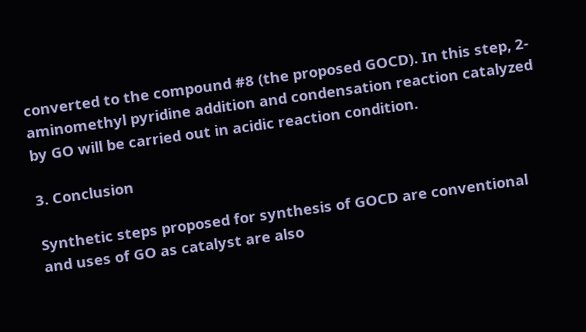converted to the compound #8 (the proposed GOCD). In this step, 2-aminomethyl pyridine addition and condensation reaction catalyzed by GO will be carried out in acidic reaction condition.

3. Conclusion

Synthetic steps proposed for synthesis of GOCD are conventional and uses of GO as catalyst are also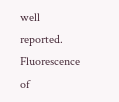well reported. Fluorescence of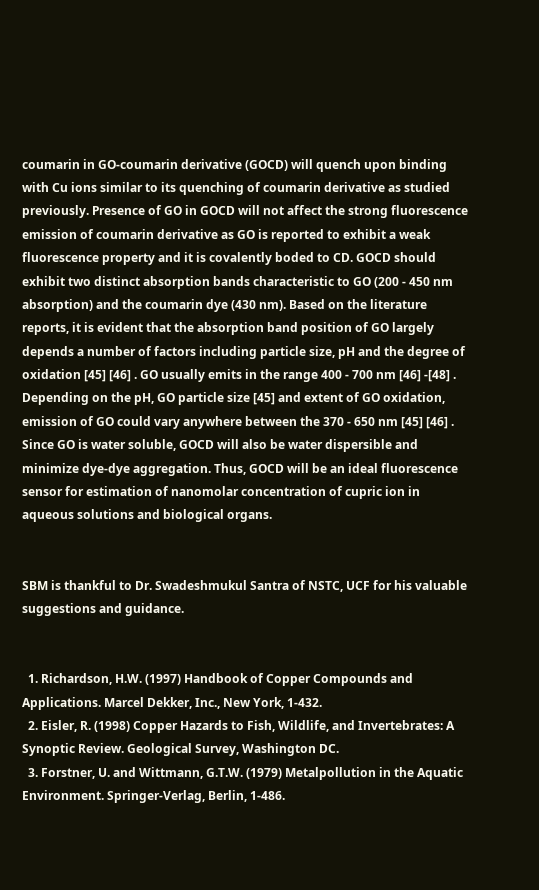coumarin in GO-coumarin derivative (GOCD) will quench upon binding with Cu ions similar to its quenching of coumarin derivative as studied previously. Presence of GO in GOCD will not affect the strong fluorescence emission of coumarin derivative as GO is reported to exhibit a weak fluorescence property and it is covalently boded to CD. GOCD should exhibit two distinct absorption bands characteristic to GO (200 - 450 nm absorption) and the coumarin dye (430 nm). Based on the literature reports, it is evident that the absorption band position of GO largely depends a number of factors including particle size, pH and the degree of oxidation [45] [46] . GO usually emits in the range 400 - 700 nm [46] -[48] . Depending on the pH, GO particle size [45] and extent of GO oxidation, emission of GO could vary anywhere between the 370 - 650 nm [45] [46] . Since GO is water soluble, GOCD will also be water dispersible and minimize dye-dye aggregation. Thus, GOCD will be an ideal fluorescence sensor for estimation of nanomolar concentration of cupric ion in aqueous solutions and biological organs.


SBM is thankful to Dr. Swadeshmukul Santra of NSTC, UCF for his valuable suggestions and guidance.


  1. Richardson, H.W. (1997) Handbook of Copper Compounds and Applications. Marcel Dekker, Inc., New York, 1-432.
  2. Eisler, R. (1998) Copper Hazards to Fish, Wildlife, and Invertebrates: A Synoptic Review. Geological Survey, Washington DC.
  3. Forstner, U. and Wittmann, G.T.W. (1979) Metalpollution in the Aquatic Environment. Springer-Verlag, Berlin, 1-486.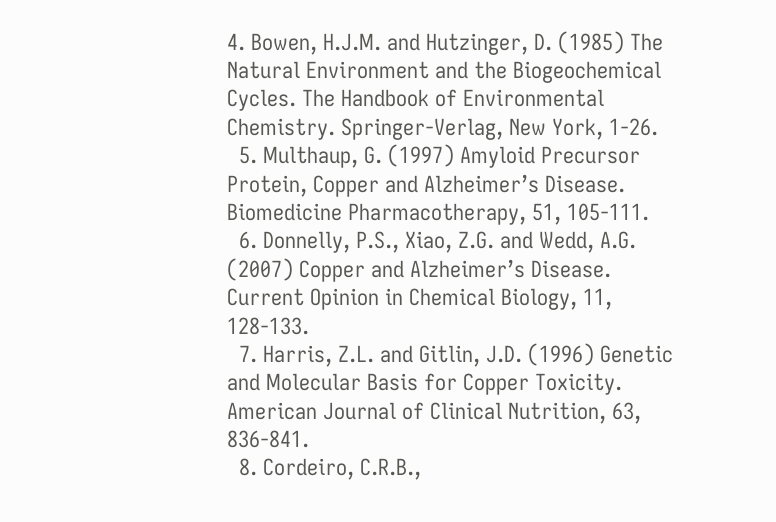4. Bowen, H.J.M. and Hutzinger, D. (1985) The Natural Environment and the Biogeochemical Cycles. The Handbook of Environmental Chemistry. Springer-Verlag, New York, 1-26.
  5. Multhaup, G. (1997) Amyloid Precursor Protein, Copper and Alzheimer’s Disease. Biomedicine Pharmacotherapy, 51, 105-111.
  6. Donnelly, P.S., Xiao, Z.G. and Wedd, A.G. (2007) Copper and Alzheimer’s Disease. Current Opinion in Chemical Biology, 11, 128-133.
  7. Harris, Z.L. and Gitlin, J.D. (1996) Genetic and Molecular Basis for Copper Toxicity. American Journal of Clinical Nutrition, 63, 836-841.
  8. Cordeiro, C.R.B.,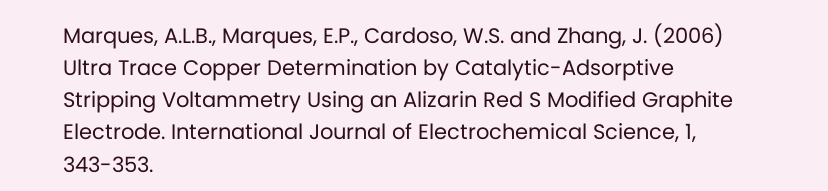Marques, A.L.B., Marques, E.P., Cardoso, W.S. and Zhang, J. (2006) Ultra Trace Copper Determination by Catalytic-Adsorptive Stripping Voltammetry Using an Alizarin Red S Modified Graphite Electrode. International Journal of Electrochemical Science, 1, 343-353.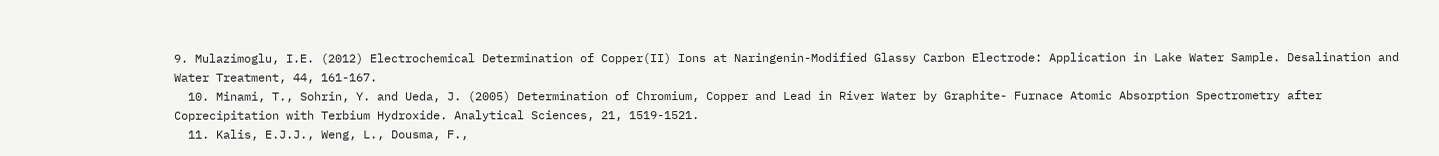9. Mulazimoglu, I.E. (2012) Electrochemical Determination of Copper(II) Ions at Naringenin-Modified Glassy Carbon Electrode: Application in Lake Water Sample. Desalination and Water Treatment, 44, 161-167.
  10. Minami, T., Sohrin, Y. and Ueda, J. (2005) Determination of Chromium, Copper and Lead in River Water by Graphite- Furnace Atomic Absorption Spectrometry after Coprecipitation with Terbium Hydroxide. Analytical Sciences, 21, 1519-1521.
  11. Kalis, E.J.J., Weng, L., Dousma, F.,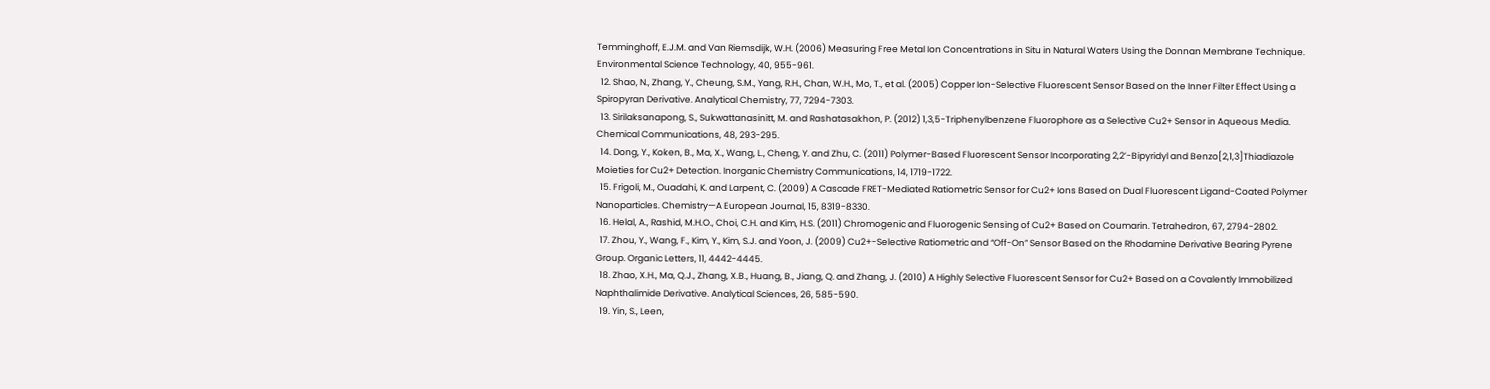Temminghoff, E.J.M. and Van Riemsdijk, W.H. (2006) Measuring Free Metal Ion Concentrations in Situ in Natural Waters Using the Donnan Membrane Technique. Environmental Science Technology, 40, 955-961.
  12. Shao, N., Zhang, Y., Cheung, S.M., Yang, R.H., Chan, W.H., Mo, T., et al. (2005) Copper Ion-Selective Fluorescent Sensor Based on the Inner Filter Effect Using a Spiropyran Derivative. Analytical Chemistry, 77, 7294-7303.
  13. Sirilaksanapong, S., Sukwattanasinitt, M. and Rashatasakhon, P. (2012) 1,3,5-Triphenylbenzene Fluorophore as a Selective Cu2+ Sensor in Aqueous Media. Chemical Communications, 48, 293-295.
  14. Dong, Y., Koken, B., Ma, X., Wang, L., Cheng, Y. and Zhu, C. (2011) Polymer-Based Fluorescent Sensor Incorporating 2,2’-Bipyridyl and Benzo[2,1,3]Thiadiazole Moieties for Cu2+ Detection. Inorganic Chemistry Communications, 14, 1719-1722.
  15. Frigoli, M., Ouadahi, K. and Larpent, C. (2009) A Cascade FRET-Mediated Ratiometric Sensor for Cu2+ Ions Based on Dual Fluorescent Ligand-Coated Polymer Nanoparticles. Chemistry—A European Journal, 15, 8319-8330.
  16. Helal, A., Rashid, M.H.O., Choi, C.H. and Kim, H.S. (2011) Chromogenic and Fluorogenic Sensing of Cu2+ Based on Coumarin. Tetrahedron, 67, 2794-2802.
  17. Zhou, Y., Wang, F., Kim, Y., Kim, S.J. and Yoon, J. (2009) Cu2+-Selective Ratiometric and “Off-On” Sensor Based on the Rhodamine Derivative Bearing Pyrene Group. Organic Letters, 11, 4442-4445.
  18. Zhao, X.H., Ma, Q.J., Zhang, X.B., Huang, B., Jiang, Q. and Zhang, J. (2010) A Highly Selective Fluorescent Sensor for Cu2+ Based on a Covalently Immobilized Naphthalimide Derivative. Analytical Sciences, 26, 585-590.
  19. Yin, S., Leen,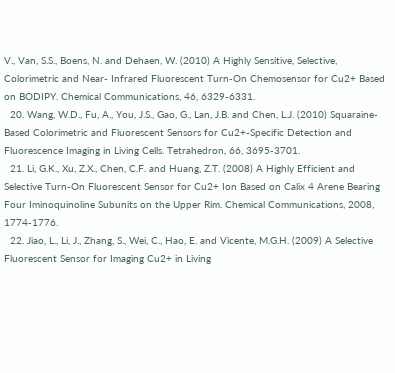V., Van, S.S., Boens, N. and Dehaen, W. (2010) A Highly Sensitive, Selective, Colorimetric and Near- Infrared Fluorescent Turn-On Chemosensor for Cu2+ Based on BODIPY. Chemical Communications, 46, 6329-6331.
  20. Wang, W.D., Fu, A., You, J.S., Gao, G., Lan, J.B. and Chen, L.J. (2010) Squaraine-Based Colorimetric and Fluorescent Sensors for Cu2+-Specific Detection and Fluorescence Imaging in Living Cells. Tetrahedron, 66, 3695-3701.
  21. Li, G.K., Xu, Z.X., Chen, C.F. and Huang, Z.T. (2008) A Highly Efficient and Selective Turn-On Fluorescent Sensor for Cu2+ Ion Based on Calix 4 Arene Bearing Four Iminoquinoline Subunits on the Upper Rim. Chemical Communications, 2008, 1774-1776.
  22. Jiao, L., Li, J., Zhang, S., Wei, C., Hao, E. and Vicente, M.G.H. (2009) A Selective Fluorescent Sensor for Imaging Cu2+ in Living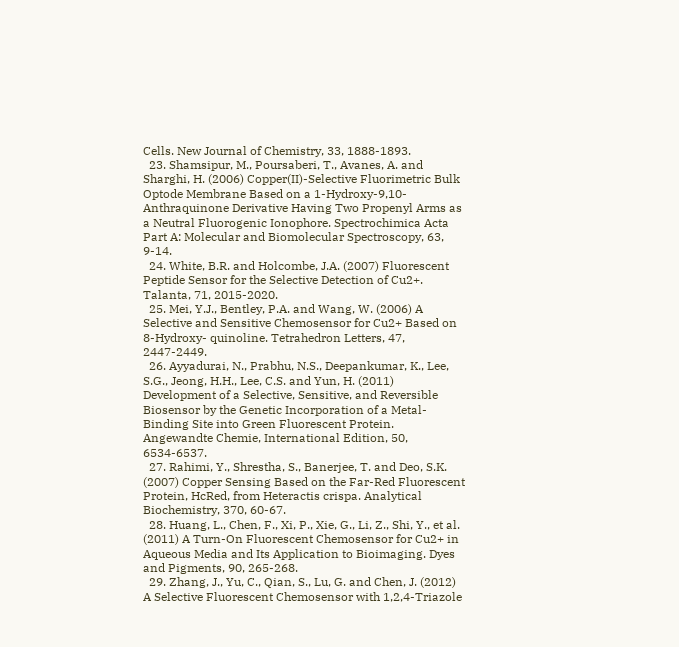Cells. New Journal of Chemistry, 33, 1888-1893.
  23. Shamsipur, M., Poursaberi, T., Avanes, A. and Sharghi, H. (2006) Copper(II)-Selective Fluorimetric Bulk Optode Membrane Based on a 1-Hydroxy-9,10-Anthraquinone Derivative Having Two Propenyl Arms as a Neutral Fluorogenic Ionophore. Spectrochimica Acta Part A: Molecular and Biomolecular Spectroscopy, 63, 9-14.
  24. White, B.R. and Holcombe, J.A. (2007) Fluorescent Peptide Sensor for the Selective Detection of Cu2+. Talanta, 71, 2015-2020.
  25. Mei, Y.J., Bentley, P.A. and Wang, W. (2006) A Selective and Sensitive Chemosensor for Cu2+ Based on 8-Hydroxy- quinoline. Tetrahedron Letters, 47, 2447-2449.
  26. Ayyadurai, N., Prabhu, N.S., Deepankumar, K., Lee, S.G., Jeong, H.H., Lee, C.S. and Yun, H. (2011) Development of a Selective, Sensitive, and Reversible Biosensor by the Genetic Incorporation of a Metal-Binding Site into Green Fluorescent Protein. Angewandte Chemie, International Edition, 50, 6534-6537.
  27. Rahimi, Y., Shrestha, S., Banerjee, T. and Deo, S.K. (2007) Copper Sensing Based on the Far-Red Fluorescent Protein, HcRed, from Heteractis crispa. Analytical Biochemistry, 370, 60-67.
  28. Huang, L., Chen, F., Xi, P., Xie, G., Li, Z., Shi, Y., et al. (2011) A Turn-On Fluorescent Chemosensor for Cu2+ in Aqueous Media and Its Application to Bioimaging. Dyes and Pigments, 90, 265-268.
  29. Zhang, J., Yu, C., Qian, S., Lu, G. and Chen, J. (2012) A Selective Fluorescent Chemosensor with 1,2,4-Triazole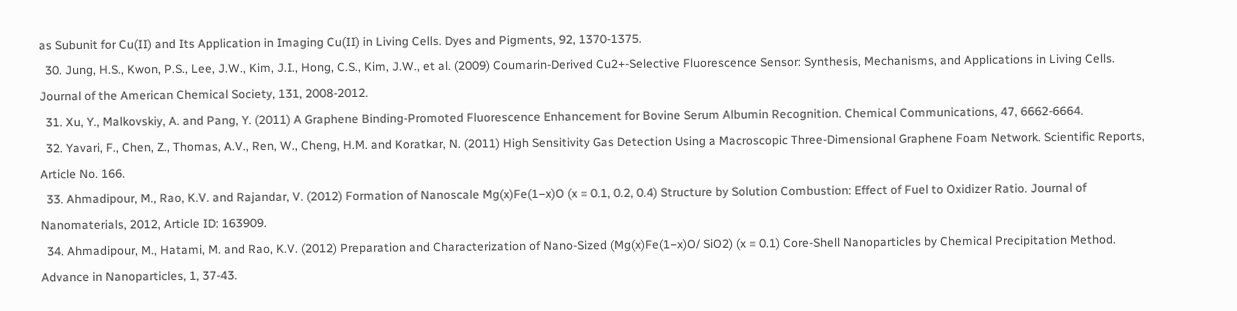as Subunit for Cu(II) and Its Application in Imaging Cu(II) in Living Cells. Dyes and Pigments, 92, 1370-1375.
  30. Jung, H.S., Kwon, P.S., Lee, J.W., Kim, J.I., Hong, C.S., Kim, J.W., et al. (2009) Coumarin-Derived Cu2+-Selective Fluorescence Sensor: Synthesis, Mechanisms, and Applications in Living Cells. Journal of the American Chemical Society, 131, 2008-2012.
  31. Xu, Y., Malkovskiy, A. and Pang, Y. (2011) A Graphene Binding-Promoted Fluorescence Enhancement for Bovine Serum Albumin Recognition. Chemical Communications, 47, 6662-6664.
  32. Yavari, F., Chen, Z., Thomas, A.V., Ren, W., Cheng, H.M. and Koratkar, N. (2011) High Sensitivity Gas Detection Using a Macroscopic Three-Dimensional Graphene Foam Network. Scientific Reports, Article No. 166.
  33. Ahmadipour, M., Rao, K.V. and Rajandar, V. (2012) Formation of Nanoscale Mg(x)Fe(1−x)O (x = 0.1, 0.2, 0.4) Structure by Solution Combustion: Effect of Fuel to Oxidizer Ratio. Journal of Nanomaterials, 2012, Article ID: 163909.
  34. Ahmadipour, M., Hatami, M. and Rao, K.V. (2012) Preparation and Characterization of Nano-Sized (Mg(x)Fe(1−x)O/ SiO2) (x = 0.1) Core-Shell Nanoparticles by Chemical Precipitation Method. Advance in Nanoparticles, 1, 37-43.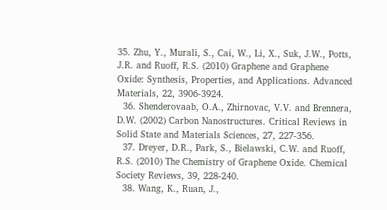35. Zhu, Y., Murali, S., Cai, W., Li, X., Suk, J.W., Potts, J.R. and Ruoff, R.S. (2010) Graphene and Graphene Oxide: Synthesis, Properties, and Applications. Advanced Materials, 22, 3906-3924.
  36. Shenderovaab, O.A., Zhirnovac, V.V. and Brennera, D.W. (2002) Carbon Nanostructures. Critical Reviews in Solid State and Materials Sciences, 27, 227-356.
  37. Dreyer, D.R., Park, S., Bielawski, C.W. and Ruoff, R.S. (2010) The Chemistry of Graphene Oxide. Chemical Society Reviews, 39, 228-240.
  38. Wang, K., Ruan, J.,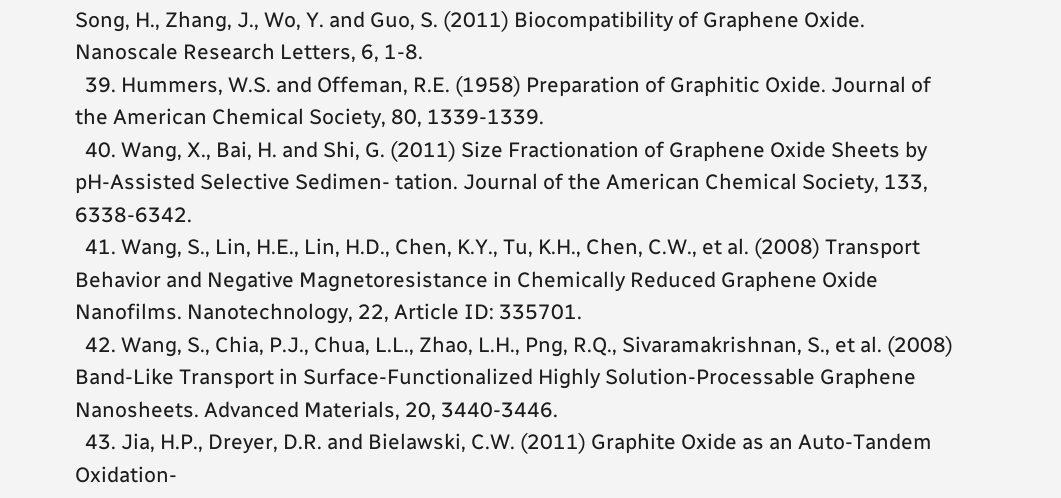Song, H., Zhang, J., Wo, Y. and Guo, S. (2011) Biocompatibility of Graphene Oxide. Nanoscale Research Letters, 6, 1-8.
  39. Hummers, W.S. and Offeman, R.E. (1958) Preparation of Graphitic Oxide. Journal of the American Chemical Society, 80, 1339-1339.
  40. Wang, X., Bai, H. and Shi, G. (2011) Size Fractionation of Graphene Oxide Sheets by pH-Assisted Selective Sedimen- tation. Journal of the American Chemical Society, 133, 6338-6342.
  41. Wang, S., Lin, H.E., Lin, H.D., Chen, K.Y., Tu, K.H., Chen, C.W., et al. (2008) Transport Behavior and Negative Magnetoresistance in Chemically Reduced Graphene Oxide Nanofilms. Nanotechnology, 22, Article ID: 335701.
  42. Wang, S., Chia, P.J., Chua, L.L., Zhao, L.H., Png, R.Q., Sivaramakrishnan, S., et al. (2008) Band-Like Transport in Surface-Functionalized Highly Solution-Processable Graphene Nanosheets. Advanced Materials, 20, 3440-3446.
  43. Jia, H.P., Dreyer, D.R. and Bielawski, C.W. (2011) Graphite Oxide as an Auto-Tandem Oxidation-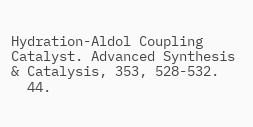Hydration-Aldol Coupling Catalyst. Advanced Synthesis & Catalysis, 353, 528-532.
  44.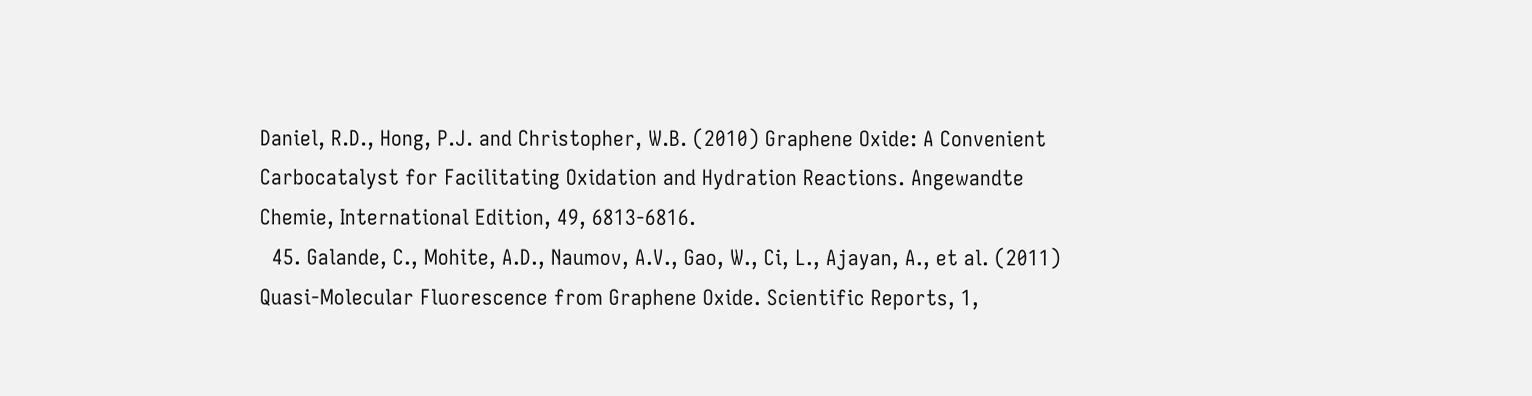Daniel, R.D., Hong, P.J. and Christopher, W.B. (2010) Graphene Oxide: A Convenient Carbocatalyst for Facilitating Oxidation and Hydration Reactions. Angewandte Chemie, International Edition, 49, 6813-6816.
  45. Galande, C., Mohite, A.D., Naumov, A.V., Gao, W., Ci, L., Ajayan, A., et al. (2011) Quasi-Molecular Fluorescence from Graphene Oxide. Scientific Reports, 1,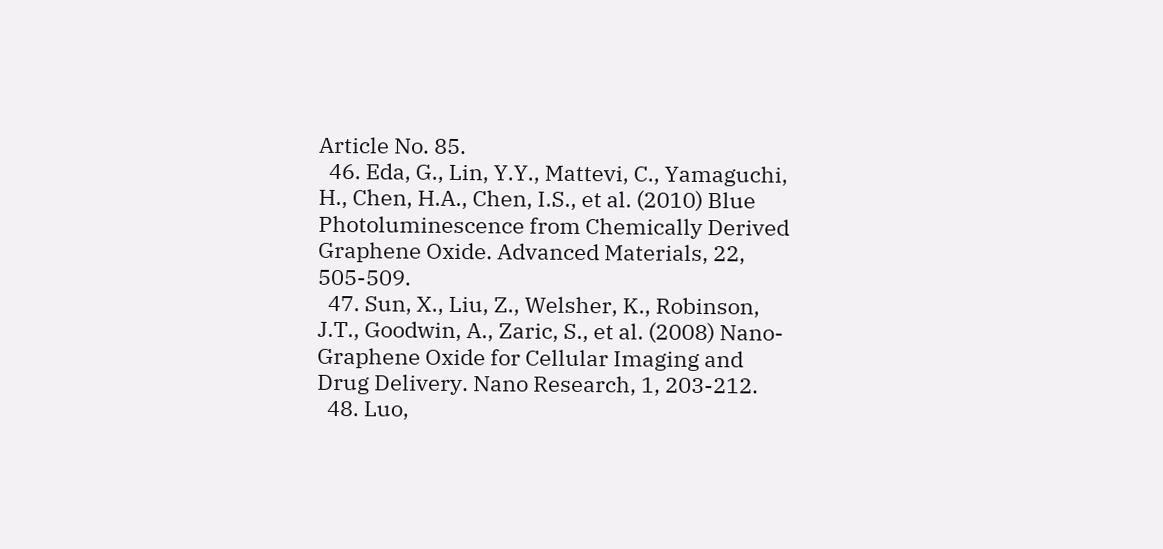Article No. 85.
  46. Eda, G., Lin, Y.Y., Mattevi, C., Yamaguchi, H., Chen, H.A., Chen, I.S., et al. (2010) Blue Photoluminescence from Chemically Derived Graphene Oxide. Advanced Materials, 22, 505-509.
  47. Sun, X., Liu, Z., Welsher, K., Robinson, J.T., Goodwin, A., Zaric, S., et al. (2008) Nano-Graphene Oxide for Cellular Imaging and Drug Delivery. Nano Research, 1, 203-212.
  48. Luo,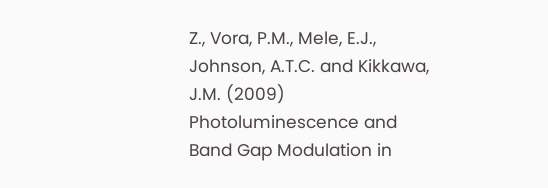Z., Vora, P.M., Mele, E.J., Johnson, A.T.C. and Kikkawa, J.M. (2009) Photoluminescence and Band Gap Modulation in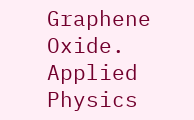Graphene Oxide. Applied Physics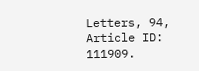Letters, 94, Article ID: 111909.